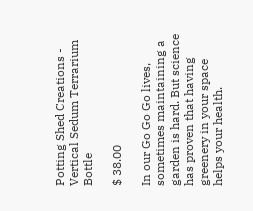Potting Shed Creations - Vertical Sedum Terrarium Bottle

$ 38.00

In our Go Go Go lives, sometimes maintaining a garden is hard. But science has proven that having greenery in your space helps your health.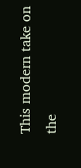This modern take on the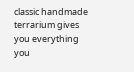classic handmade terrarium gives you everything you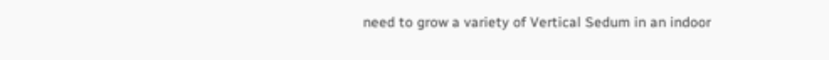need to grow a variety of Vertical Sedum in an indoor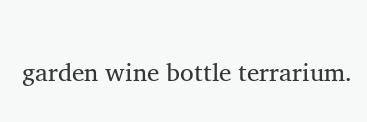garden wine bottle terrarium.